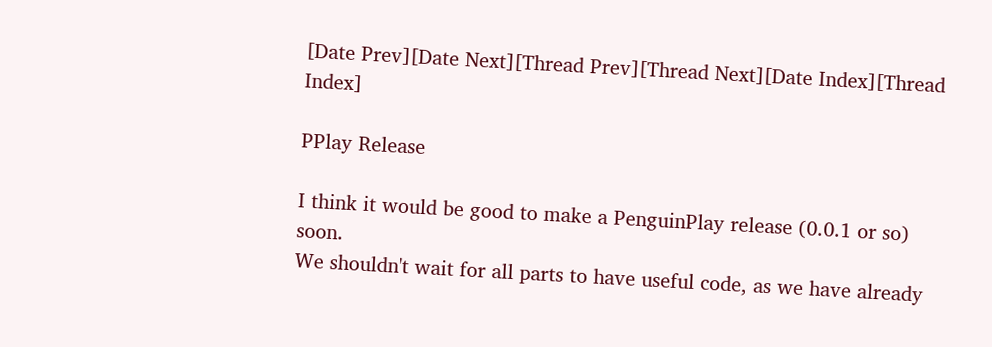[Date Prev][Date Next][Thread Prev][Thread Next][Date Index][Thread Index]

PPlay Release

I think it would be good to make a PenguinPlay release (0.0.1 or so) soon.
We shouldn't wait for all parts to have useful code, as we have already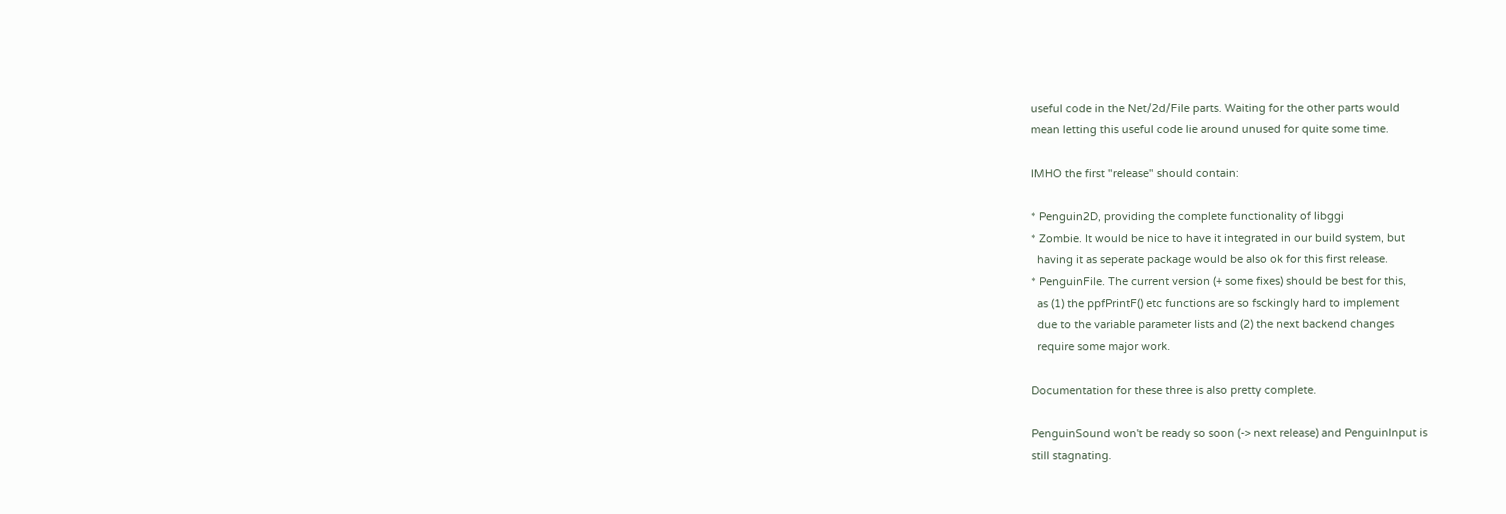useful code in the Net/2d/File parts. Waiting for the other parts would
mean letting this useful code lie around unused for quite some time.

IMHO the first "release" should contain:

* Penguin2D, providing the complete functionality of libggi
* Zombie. It would be nice to have it integrated in our build system, but
  having it as seperate package would be also ok for this first release.
* PenguinFile. The current version (+ some fixes) should be best for this,
  as (1) the ppfPrintF() etc functions are so fsckingly hard to implement
  due to the variable parameter lists and (2) the next backend changes
  require some major work.

Documentation for these three is also pretty complete.

PenguinSound won't be ready so soon (-> next release) and PenguinInput is
still stagnating.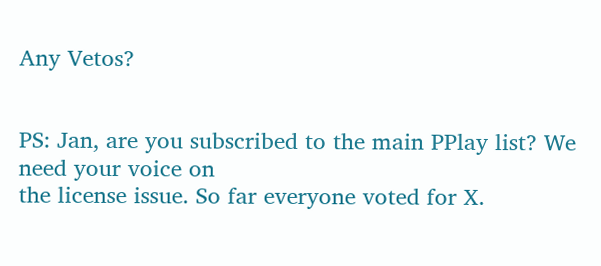Any Vetos?


PS: Jan, are you subscribed to the main PPlay list? We need your voice on
the license issue. So far everyone voted for X.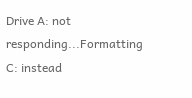Drive A: not responding...Formatting C: instead